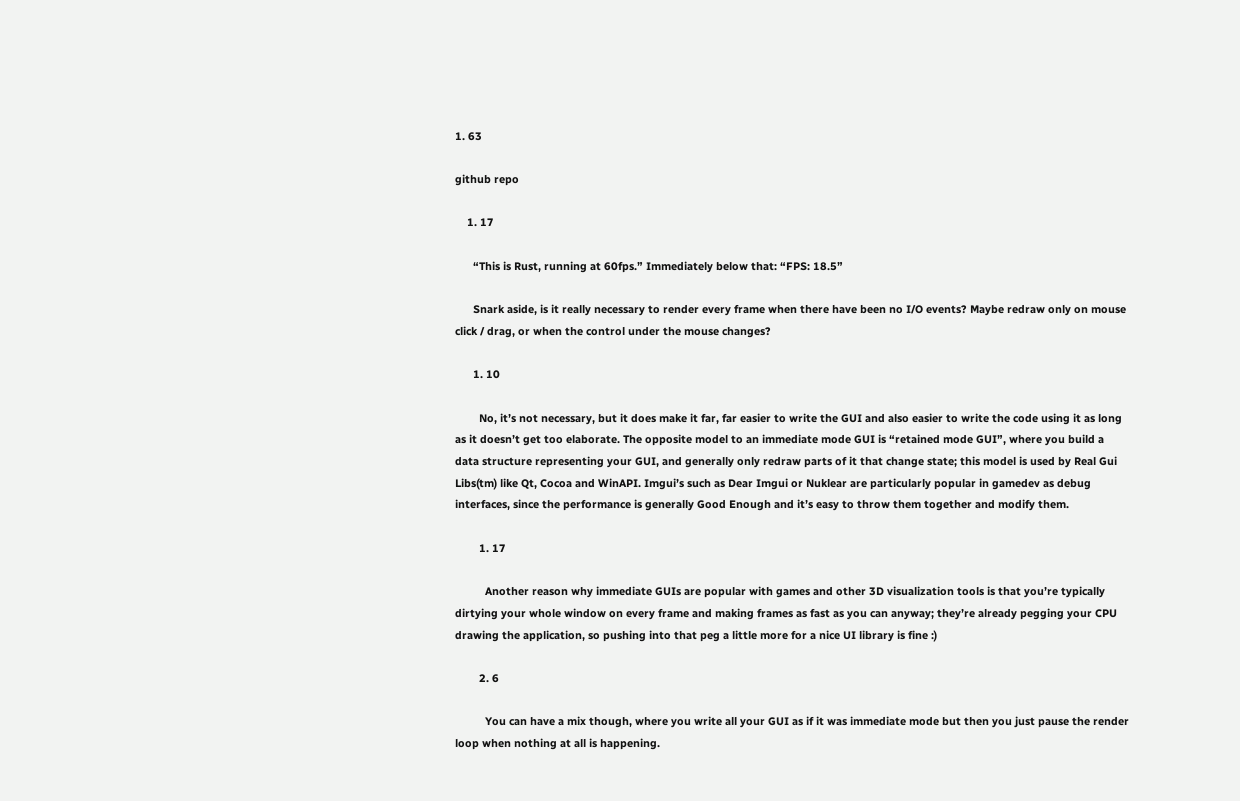1. 63

github repo

    1. 17

      “This is Rust, running at 60fps.” Immediately below that: “FPS: 18.5”

      Snark aside, is it really necessary to render every frame when there have been no I/O events? Maybe redraw only on mouse click / drag, or when the control under the mouse changes?

      1. 10

        No, it’s not necessary, but it does make it far, far easier to write the GUI and also easier to write the code using it as long as it doesn’t get too elaborate. The opposite model to an immediate mode GUI is “retained mode GUI”, where you build a data structure representing your GUI, and generally only redraw parts of it that change state; this model is used by Real Gui Libs(tm) like Qt, Cocoa and WinAPI. Imgui’s such as Dear Imgui or Nuklear are particularly popular in gamedev as debug interfaces, since the performance is generally Good Enough and it’s easy to throw them together and modify them.

        1. 17

          Another reason why immediate GUIs are popular with games and other 3D visualization tools is that you’re typically dirtying your whole window on every frame and making frames as fast as you can anyway; they’re already pegging your CPU drawing the application, so pushing into that peg a little more for a nice UI library is fine :)

        2. 6

          You can have a mix though, where you write all your GUI as if it was immediate mode but then you just pause the render loop when nothing at all is happening.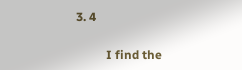3. 4

          I find the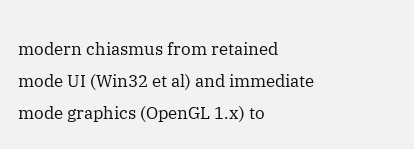modern chiasmus from retained mode UI (Win32 et al) and immediate mode graphics (OpenGL 1.x) to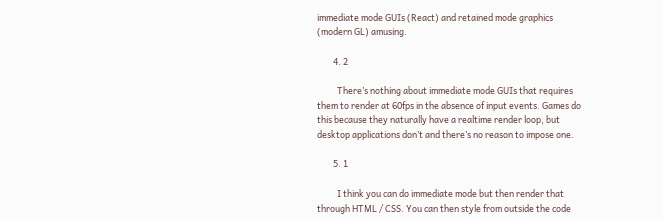immediate mode GUIs (React) and retained mode graphics (modern GL) amusing.

        4. 2

          There’s nothing about immediate mode GUIs that requires them to render at 60fps in the absence of input events. Games do this because they naturally have a realtime render loop, but desktop applications don’t and there’s no reason to impose one.

        5. 1

          I think you can do immediate mode but then render that through HTML / CSS. You can then style from outside the code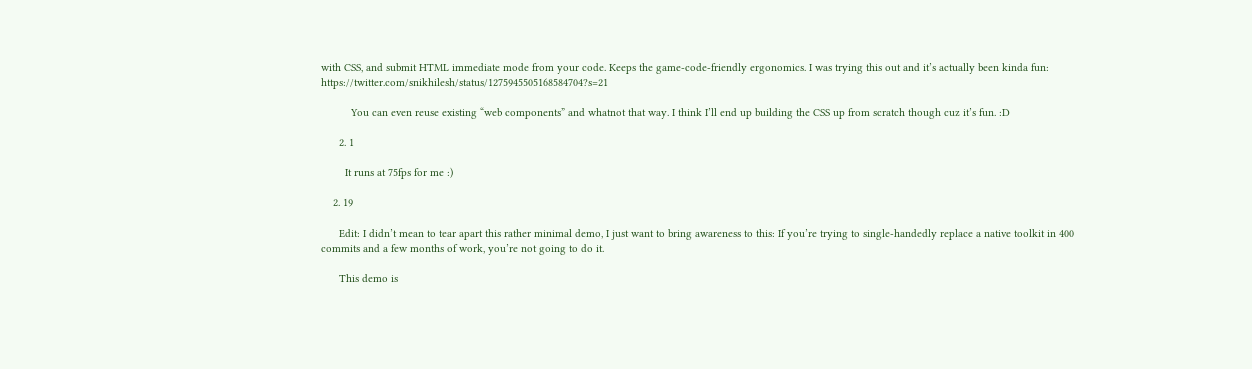with CSS, and submit HTML immediate mode from your code. Keeps the game-code-friendly ergonomics. I was trying this out and it’s actually been kinda fun: https://twitter.com/snikhilesh/status/1275945505168584704?s=21

          You can even reuse existing “web components” and whatnot that way. I think I’ll end up building the CSS up from scratch though cuz it’s fun. :D

      2. 1

        It runs at 75fps for me :)

    2. 19

      Edit: I didn’t mean to tear apart this rather minimal demo, I just want to bring awareness to this: If you’re trying to single-handedly replace a native toolkit in 400 commits and a few months of work, you’re not going to do it.

      This demo is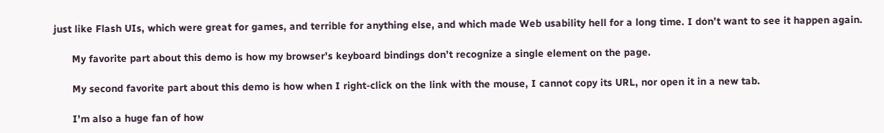just like Flash UIs, which were great for games, and terrible for anything else, and which made Web usability hell for a long time. I don’t want to see it happen again.

      My favorite part about this demo is how my browser’s keyboard bindings don’t recognize a single element on the page.

      My second favorite part about this demo is how when I right-click on the link with the mouse, I cannot copy its URL, nor open it in a new tab.

      I’m also a huge fan of how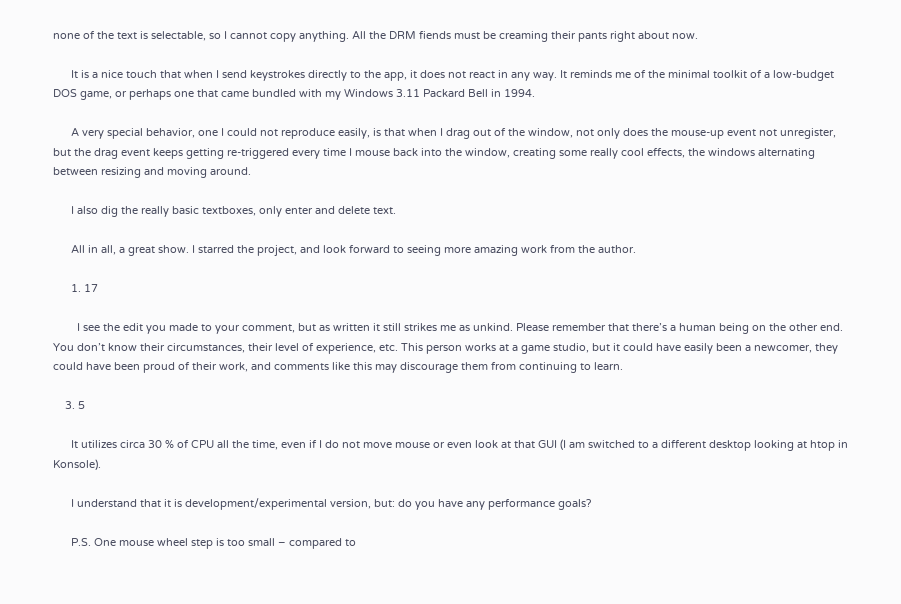none of the text is selectable, so I cannot copy anything. All the DRM fiends must be creaming their pants right about now.

      It is a nice touch that when I send keystrokes directly to the app, it does not react in any way. It reminds me of the minimal toolkit of a low-budget DOS game, or perhaps one that came bundled with my Windows 3.11 Packard Bell in 1994.

      A very special behavior, one I could not reproduce easily, is that when I drag out of the window, not only does the mouse-up event not unregister, but the drag event keeps getting re-triggered every time I mouse back into the window, creating some really cool effects, the windows alternating between resizing and moving around.

      I also dig the really basic textboxes, only enter and delete text.

      All in all, a great show. I starred the project, and look forward to seeing more amazing work from the author.

      1. 17

        I see the edit you made to your comment, but as written it still strikes me as unkind. Please remember that there’s a human being on the other end. You don’t know their circumstances, their level of experience, etc. This person works at a game studio, but it could have easily been a newcomer, they could have been proud of their work, and comments like this may discourage them from continuing to learn.

    3. 5

      It utilizes circa 30 % of CPU all the time, even if I do not move mouse or even look at that GUI (I am switched to a different desktop looking at htop in Konsole).

      I understand that it is development/experimental version, but: do you have any performance goals?

      P.S. One mouse wheel step is too small – compared to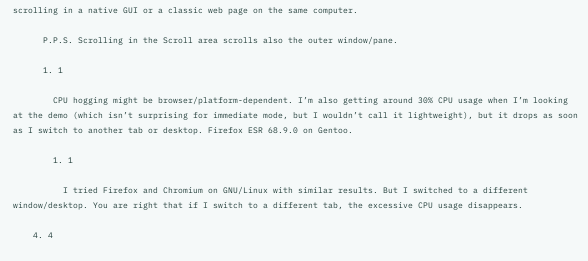scrolling in a native GUI or a classic web page on the same computer.

      P.P.S. Scrolling in the Scroll area scrolls also the outer window/pane.

      1. 1

        CPU hogging might be browser/platform-dependent. I’m also getting around 30% CPU usage when I’m looking at the demo (which isn’t surprising for immediate mode, but I wouldn’t call it lightweight), but it drops as soon as I switch to another tab or desktop. Firefox ESR 68.9.0 on Gentoo.

        1. 1

          I tried Firefox and Chromium on GNU/Linux with similar results. But I switched to a different window/desktop. You are right that if I switch to a different tab, the excessive CPU usage disappears.

    4. 4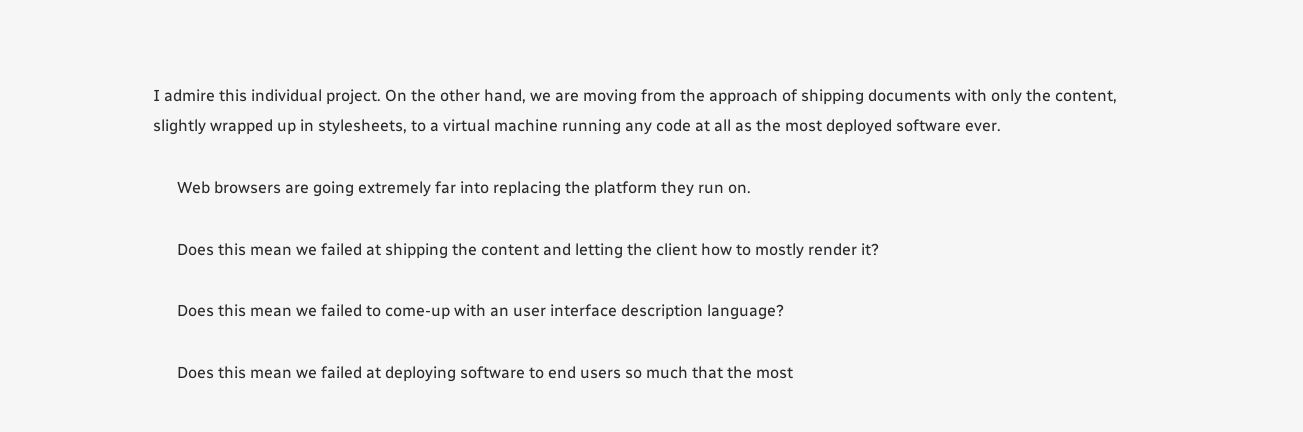I admire this individual project. On the other hand, we are moving from the approach of shipping documents with only the content, slightly wrapped up in stylesheets, to a virtual machine running any code at all as the most deployed software ever.

      Web browsers are going extremely far into replacing the platform they run on.

      Does this mean we failed at shipping the content and letting the client how to mostly render it?

      Does this mean we failed to come-up with an user interface description language?

      Does this mean we failed at deploying software to end users so much that the most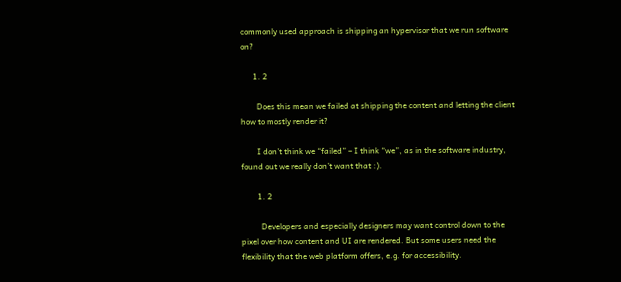commonly used approach is shipping an hypervisor that we run software on?

      1. 2

        Does this mean we failed at shipping the content and letting the client how to mostly render it?

        I don’t think we “failed” – I think “we”, as in the software industry, found out we really don’t want that :).

        1. 2

          Developers and especially designers may want control down to the pixel over how content and UI are rendered. But some users need the flexibility that the web platform offers, e.g. for accessibility.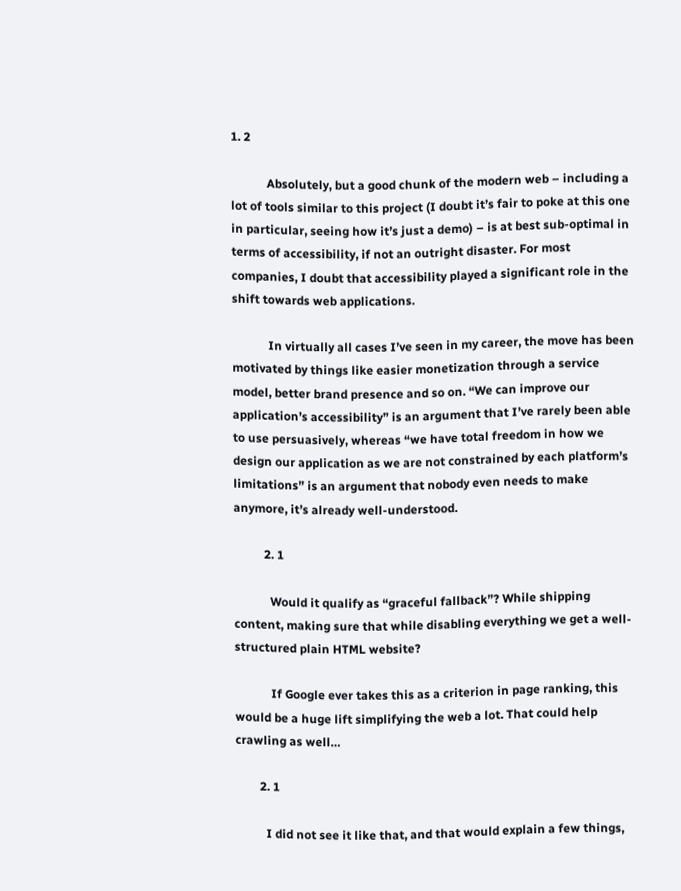1. 2

            Absolutely, but a good chunk of the modern web – including a lot of tools similar to this project (I doubt it’s fair to poke at this one in particular, seeing how it’s just a demo) – is at best sub-optimal in terms of accessibility, if not an outright disaster. For most companies, I doubt that accessibility played a significant role in the shift towards web applications.

            In virtually all cases I’ve seen in my career, the move has been motivated by things like easier monetization through a service model, better brand presence and so on. “We can improve our application’s accessibility” is an argument that I’ve rarely been able to use persuasively, whereas “we have total freedom in how we design our application as we are not constrained by each platform’s limitations” is an argument that nobody even needs to make anymore, it’s already well-understood.

          2. 1

            Would it qualify as “graceful fallback”? While shipping content, making sure that while disabling everything we get a well-structured plain HTML website?

            If Google ever takes this as a criterion in page ranking, this would be a huge lift simplifying the web a lot. That could help crawling as well…

        2. 1

          I did not see it like that, and that would explain a few things,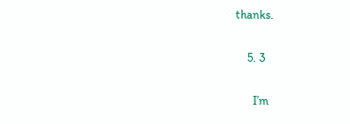thanks.

    5. 3

      I’m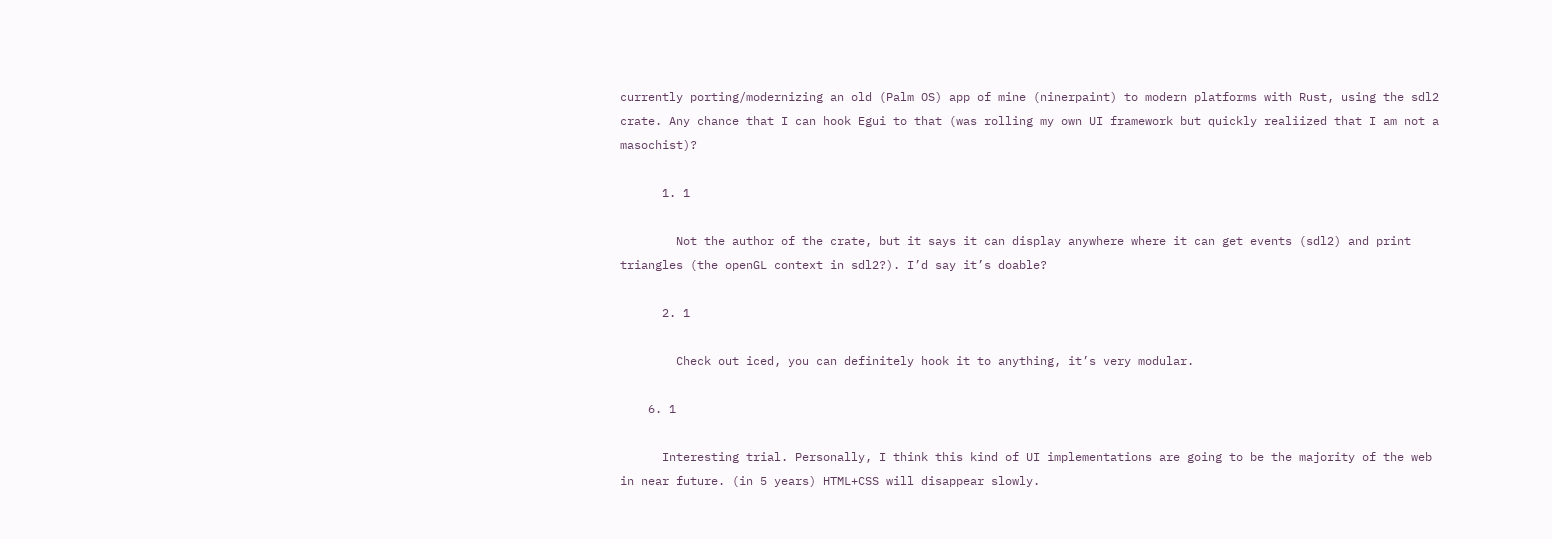currently porting/modernizing an old (Palm OS) app of mine (ninerpaint) to modern platforms with Rust, using the sdl2 crate. Any chance that I can hook Egui to that (was rolling my own UI framework but quickly realiized that I am not a masochist)?

      1. 1

        Not the author of the crate, but it says it can display anywhere where it can get events (sdl2) and print triangles (the openGL context in sdl2?). I’d say it’s doable?

      2. 1

        Check out iced, you can definitely hook it to anything, it’s very modular.

    6. 1

      Interesting trial. Personally, I think this kind of UI implementations are going to be the majority of the web in near future. (in 5 years) HTML+CSS will disappear slowly.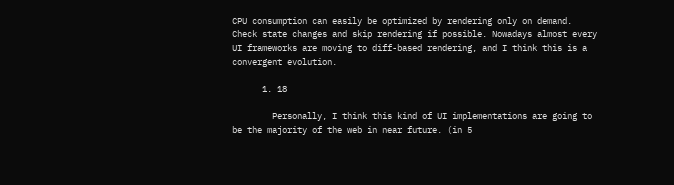CPU consumption can easily be optimized by rendering only on demand. Check state changes and skip rendering if possible. Nowadays almost every UI frameworks are moving to diff-based rendering, and I think this is a convergent evolution.

      1. 18

        Personally, I think this kind of UI implementations are going to be the majority of the web in near future. (in 5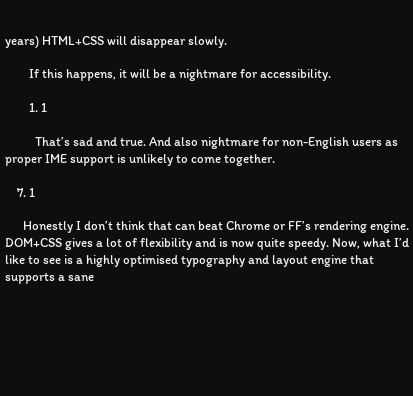years) HTML+CSS will disappear slowly.

        If this happens, it will be a nightmare for accessibility.

        1. 1

          That’s sad and true. And also nightmare for non-English users as proper IME support is unlikely to come together.

    7. 1

      Honestly I don’t think that can beat Chrome or FF’s rendering engine. DOM+CSS gives a lot of flexibility and is now quite speedy. Now, what I’d like to see is a highly optimised typography and layout engine that supports a sane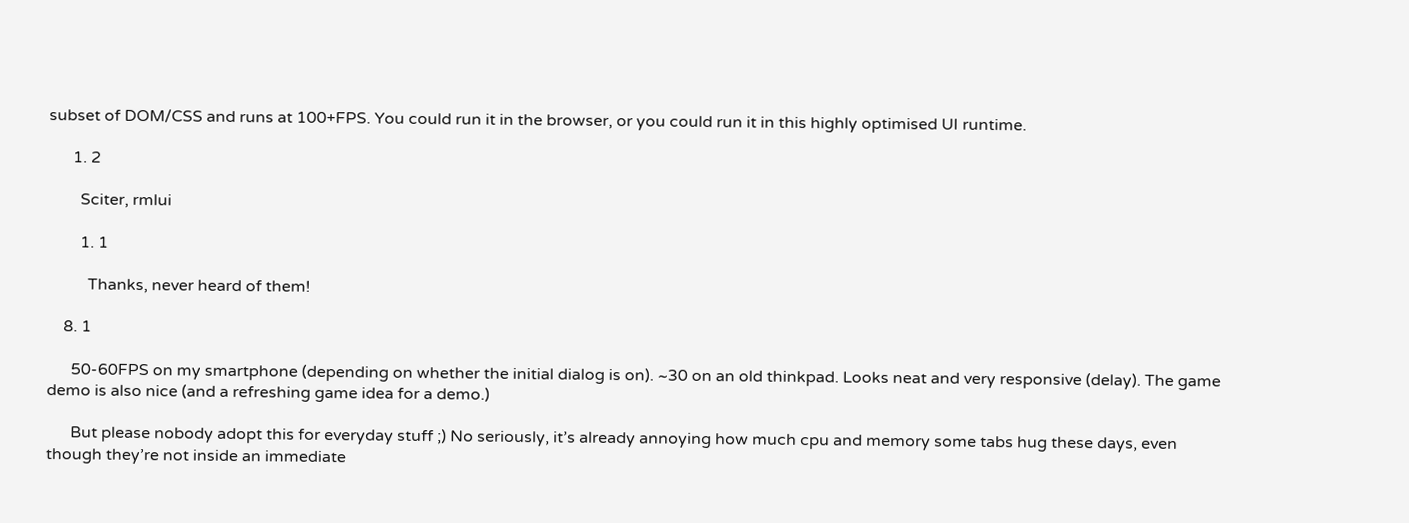subset of DOM/CSS and runs at 100+FPS. You could run it in the browser, or you could run it in this highly optimised UI runtime.

      1. 2

        Sciter, rmlui

        1. 1

          Thanks, never heard of them!

    8. 1

      50-60FPS on my smartphone (depending on whether the initial dialog is on). ~30 on an old thinkpad. Looks neat and very responsive (delay). The game demo is also nice (and a refreshing game idea for a demo.)

      But please nobody adopt this for everyday stuff ;) No seriously, it’s already annoying how much cpu and memory some tabs hug these days, even though they’re not inside an immediate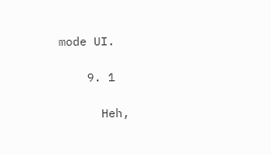mode UI.

    9. 1

      Heh,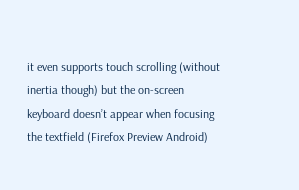it even supports touch scrolling (without inertia though) but the on-screen keyboard doesn’t appear when focusing the textfield (Firefox Preview Android)